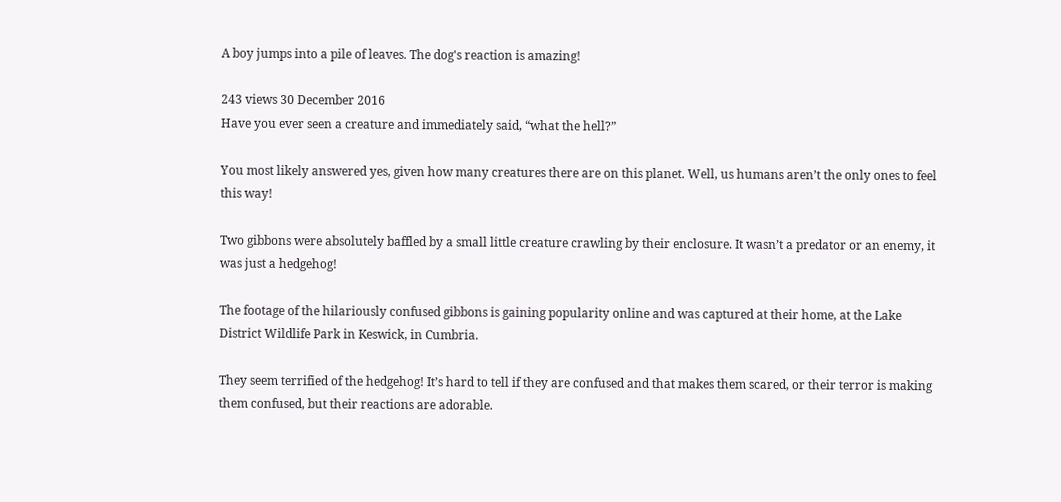A boy jumps into a pile of leaves. The dog's reaction is amazing!

243 views 30 December 2016
Have you ever seen a creature and immediately said, “what the hell?”

You most likely answered yes, given how many creatures there are on this planet. Well, us humans aren’t the only ones to feel this way!

Two gibbons were absolutely baffled by a small little creature crawling by their enclosure. It wasn’t a predator or an enemy, it was just a hedgehog!

The footage of the hilariously confused gibbons is gaining popularity online and was captured at their home, at the Lake District Wildlife Park in Keswick, in Cumbria.

They seem terrified of the hedgehog! It’s hard to tell if they are confused and that makes them scared, or their terror is making them confused, but their reactions are adorable.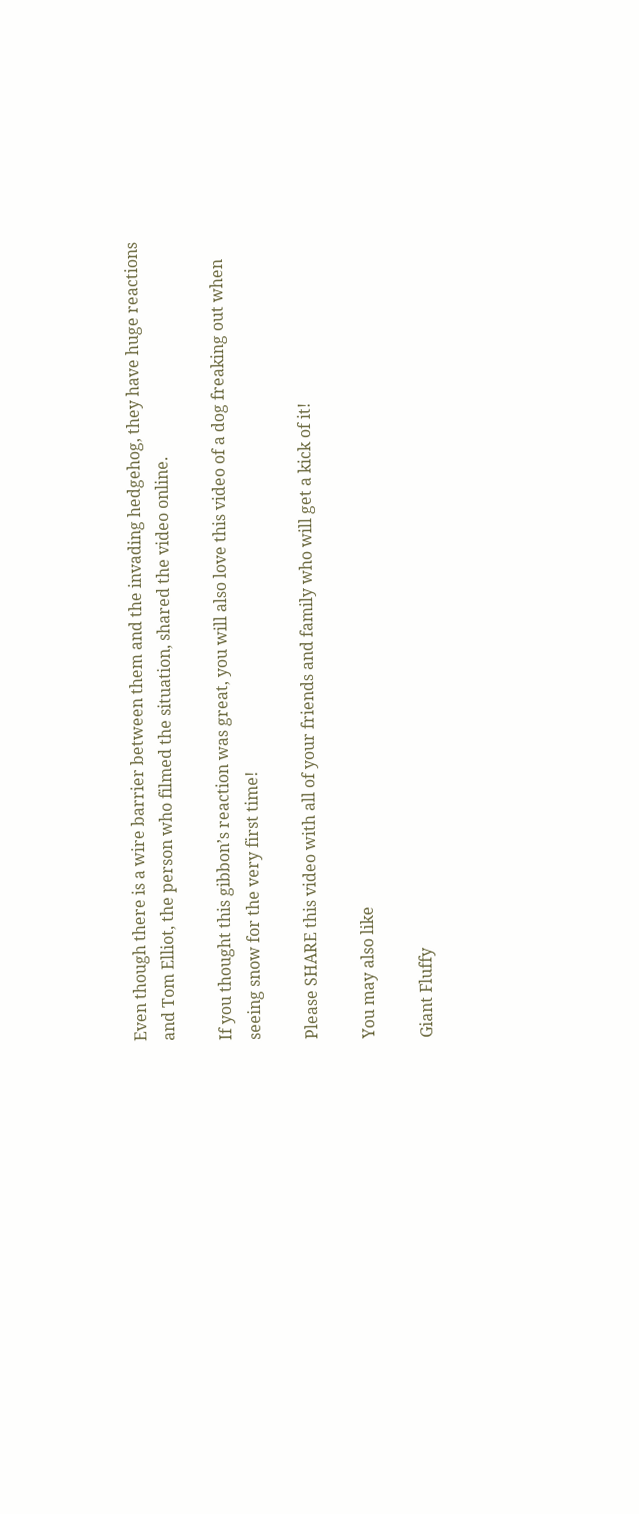Even though there is a wire barrier between them and the invading hedgehog, they have huge reactions and Tom Elliot, the person who filmed the situation, shared the video online.

If you thought this gibbon’s reaction was great, you will also love this video of a dog freaking out when seeing snow for the very first time!

Please SHARE this video with all of your friends and family who will get a kick of it!

You may also like

Giant Fluffy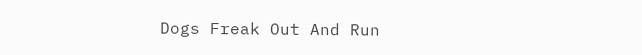Dogs Freak Out And Run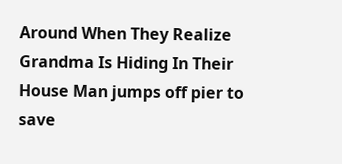Around When They Realize Grandma Is Hiding In Their House Man jumps off pier to save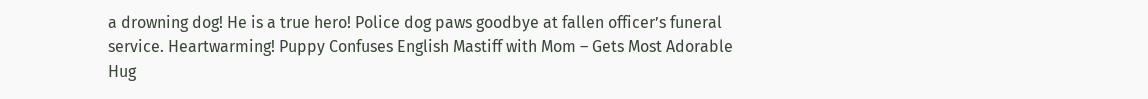a drowning dog! He is a true hero! Police dog paws goodbye at fallen officer’s funeral service. Heartwarming! Puppy Confuses English Mastiff with Mom – Gets Most Adorable Hug